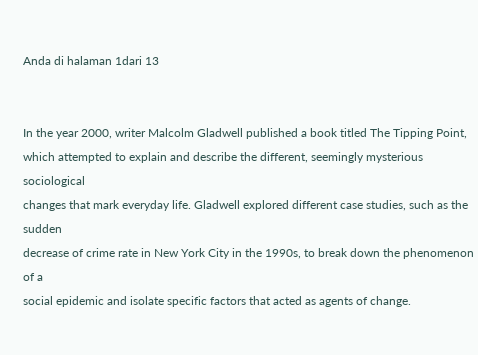Anda di halaman 1dari 13


In the year 2000, writer Malcolm Gladwell published a book titled The Tipping Point,
which attempted to explain and describe the different, seemingly mysterious sociological
changes that mark everyday life. Gladwell explored different case studies, such as the sudden
decrease of crime rate in New York City in the 1990s, to break down the phenomenon of a
social epidemic and isolate specific factors that acted as agents of change.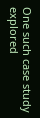One such case study explored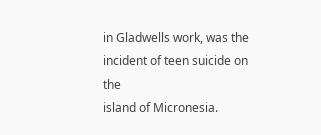in Gladwells work, was the incident of teen suicide on the
island of Micronesia.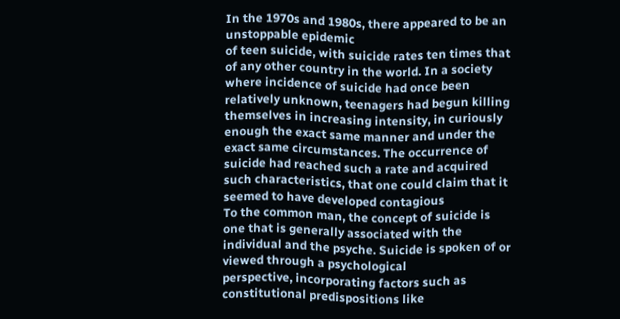In the 1970s and 1980s, there appeared to be an unstoppable epidemic
of teen suicide, with suicide rates ten times that of any other country in the world. In a society
where incidence of suicide had once been relatively unknown, teenagers had begun killing
themselves in increasing intensity, in curiously enough the exact same manner and under the
exact same circumstances. The occurrence of suicide had reached such a rate and acquired
such characteristics, that one could claim that it seemed to have developed contagious
To the common man, the concept of suicide is one that is generally associated with the
individual and the psyche. Suicide is spoken of or viewed through a psychological
perspective, incorporating factors such as constitutional predispositions like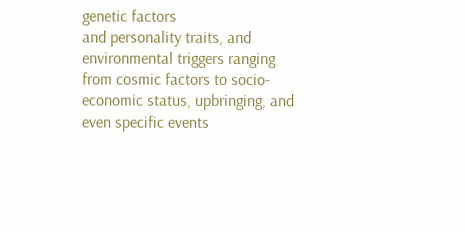genetic factors
and personality traits, and environmental triggers ranging from cosmic factors to socio-
economic status, upbringing, and even specific events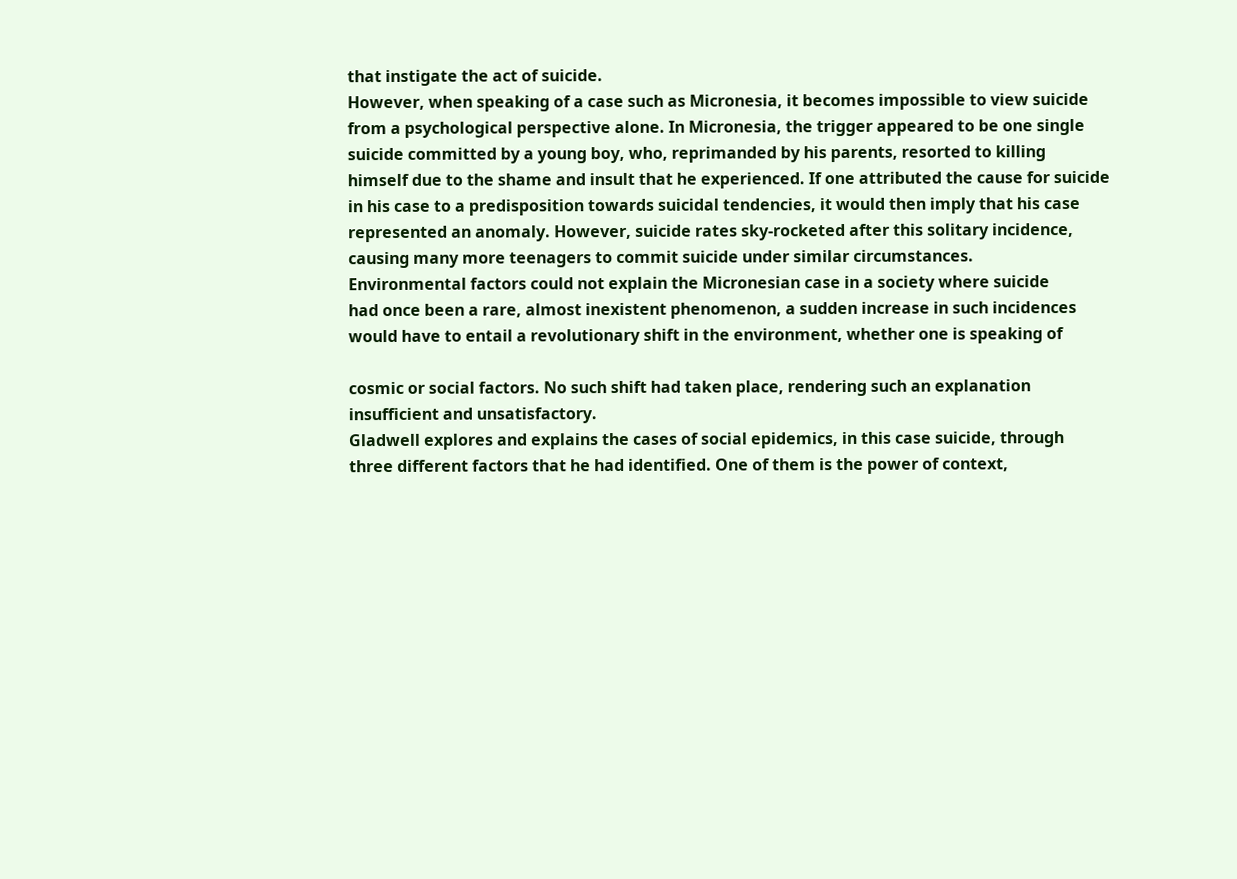that instigate the act of suicide.
However, when speaking of a case such as Micronesia, it becomes impossible to view suicide
from a psychological perspective alone. In Micronesia, the trigger appeared to be one single
suicide committed by a young boy, who, reprimanded by his parents, resorted to killing
himself due to the shame and insult that he experienced. If one attributed the cause for suicide
in his case to a predisposition towards suicidal tendencies, it would then imply that his case
represented an anomaly. However, suicide rates sky-rocketed after this solitary incidence,
causing many more teenagers to commit suicide under similar circumstances.
Environmental factors could not explain the Micronesian case in a society where suicide
had once been a rare, almost inexistent phenomenon, a sudden increase in such incidences
would have to entail a revolutionary shift in the environment, whether one is speaking of

cosmic or social factors. No such shift had taken place, rendering such an explanation
insufficient and unsatisfactory.
Gladwell explores and explains the cases of social epidemics, in this case suicide, through
three different factors that he had identified. One of them is the power of context,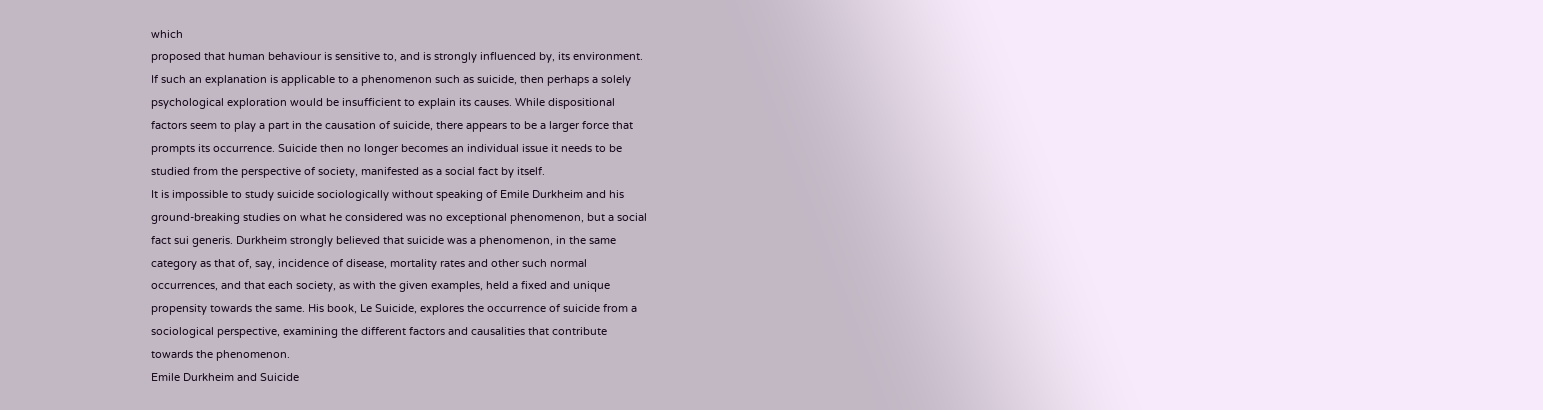which
proposed that human behaviour is sensitive to, and is strongly influenced by, its environment.
If such an explanation is applicable to a phenomenon such as suicide, then perhaps a solely
psychological exploration would be insufficient to explain its causes. While dispositional
factors seem to play a part in the causation of suicide, there appears to be a larger force that
prompts its occurrence. Suicide then no longer becomes an individual issue it needs to be
studied from the perspective of society, manifested as a social fact by itself.
It is impossible to study suicide sociologically without speaking of Emile Durkheim and his
ground-breaking studies on what he considered was no exceptional phenomenon, but a social
fact sui generis. Durkheim strongly believed that suicide was a phenomenon, in the same
category as that of, say, incidence of disease, mortality rates and other such normal
occurrences, and that each society, as with the given examples, held a fixed and unique
propensity towards the same. His book, Le Suicide, explores the occurrence of suicide from a
sociological perspective, examining the different factors and causalities that contribute
towards the phenomenon.
Emile Durkheim and Suicide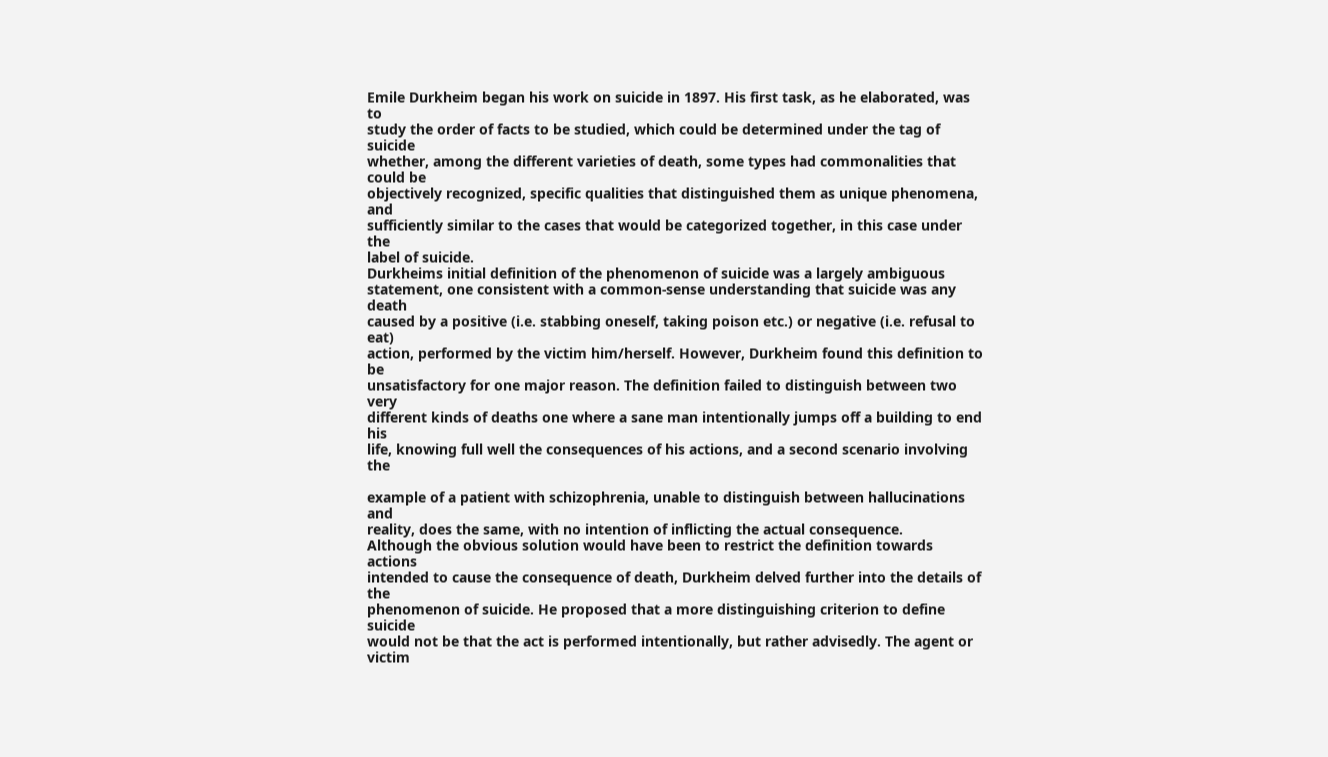Emile Durkheim began his work on suicide in 1897. His first task, as he elaborated, was to
study the order of facts to be studied, which could be determined under the tag of suicide
whether, among the different varieties of death, some types had commonalities that could be
objectively recognized, specific qualities that distinguished them as unique phenomena, and
sufficiently similar to the cases that would be categorized together, in this case under the
label of suicide.
Durkheims initial definition of the phenomenon of suicide was a largely ambiguous
statement, one consistent with a common-sense understanding that suicide was any death
caused by a positive (i.e. stabbing oneself, taking poison etc.) or negative (i.e. refusal to eat)
action, performed by the victim him/herself. However, Durkheim found this definition to be
unsatisfactory for one major reason. The definition failed to distinguish between two very
different kinds of deaths one where a sane man intentionally jumps off a building to end his
life, knowing full well the consequences of his actions, and a second scenario involving the

example of a patient with schizophrenia, unable to distinguish between hallucinations and
reality, does the same, with no intention of inflicting the actual consequence.
Although the obvious solution would have been to restrict the definition towards actions
intended to cause the consequence of death, Durkheim delved further into the details of the
phenomenon of suicide. He proposed that a more distinguishing criterion to define suicide
would not be that the act is performed intentionally, but rather advisedly. The agent or victim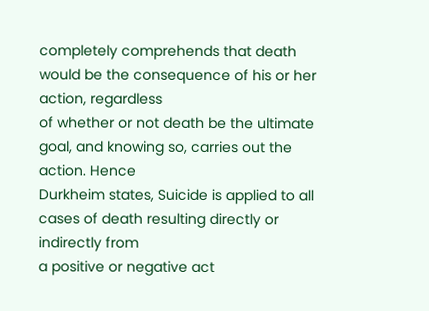completely comprehends that death would be the consequence of his or her action, regardless
of whether or not death be the ultimate goal, and knowing so, carries out the action. Hence
Durkheim states, Suicide is applied to all cases of death resulting directly or indirectly from
a positive or negative act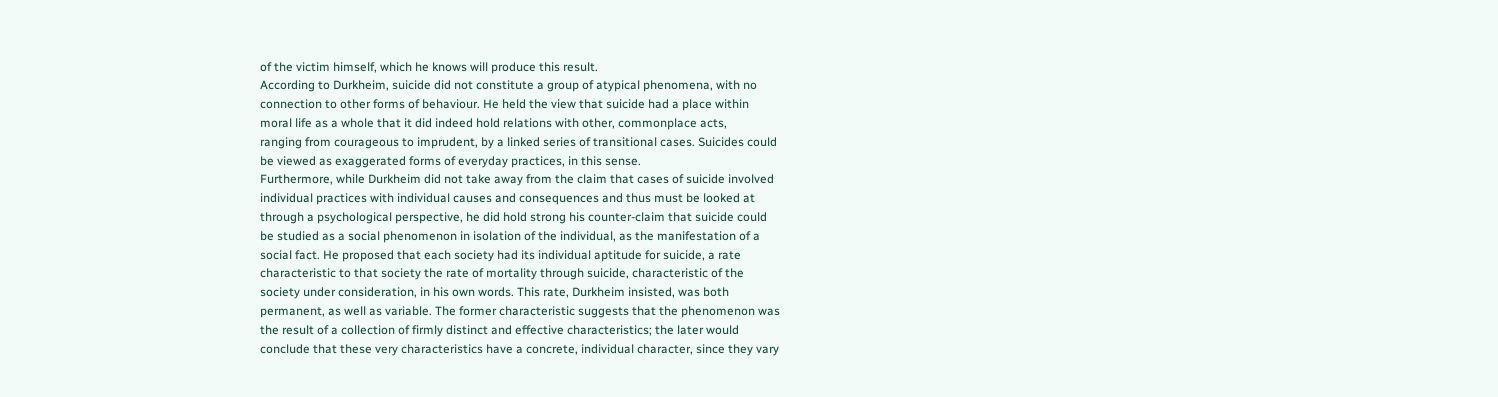of the victim himself, which he knows will produce this result.
According to Durkheim, suicide did not constitute a group of atypical phenomena, with no
connection to other forms of behaviour. He held the view that suicide had a place within
moral life as a whole that it did indeed hold relations with other, commonplace acts,
ranging from courageous to imprudent, by a linked series of transitional cases. Suicides could
be viewed as exaggerated forms of everyday practices, in this sense.
Furthermore, while Durkheim did not take away from the claim that cases of suicide involved
individual practices with individual causes and consequences and thus must be looked at
through a psychological perspective, he did hold strong his counter-claim that suicide could
be studied as a social phenomenon in isolation of the individual, as the manifestation of a
social fact. He proposed that each society had its individual aptitude for suicide, a rate
characteristic to that society the rate of mortality through suicide, characteristic of the
society under consideration, in his own words. This rate, Durkheim insisted, was both
permanent, as well as variable. The former characteristic suggests that the phenomenon was
the result of a collection of firmly distinct and effective characteristics; the later would
conclude that these very characteristics have a concrete, individual character, since they vary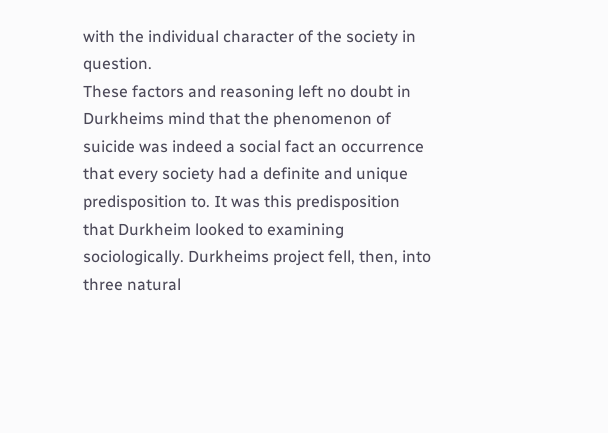with the individual character of the society in question.
These factors and reasoning left no doubt in Durkheims mind that the phenomenon of
suicide was indeed a social fact an occurrence that every society had a definite and unique
predisposition to. It was this predisposition that Durkheim looked to examining
sociologically. Durkheims project fell, then, into three natural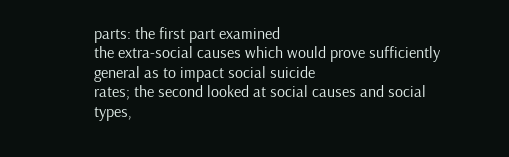parts: the first part examined
the extra-social causes which would prove sufficiently general as to impact social suicide
rates; the second looked at social causes and social types,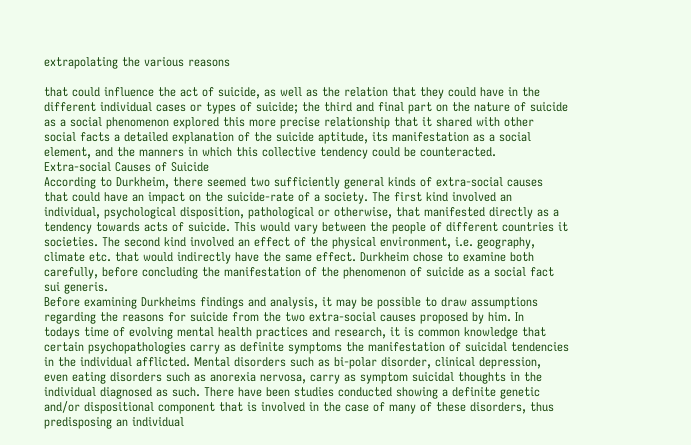extrapolating the various reasons

that could influence the act of suicide, as well as the relation that they could have in the
different individual cases or types of suicide; the third and final part on the nature of suicide
as a social phenomenon explored this more precise relationship that it shared with other
social facts a detailed explanation of the suicide aptitude, its manifestation as a social
element, and the manners in which this collective tendency could be counteracted.
Extra-social Causes of Suicide
According to Durkheim, there seemed two sufficiently general kinds of extra-social causes
that could have an impact on the suicide-rate of a society. The first kind involved an
individual, psychological disposition, pathological or otherwise, that manifested directly as a
tendency towards acts of suicide. This would vary between the people of different countries it
societies. The second kind involved an effect of the physical environment, i.e. geography,
climate etc. that would indirectly have the same effect. Durkheim chose to examine both
carefully, before concluding the manifestation of the phenomenon of suicide as a social fact
sui generis.
Before examining Durkheims findings and analysis, it may be possible to draw assumptions
regarding the reasons for suicide from the two extra-social causes proposed by him. In
todays time of evolving mental health practices and research, it is common knowledge that
certain psychopathologies carry as definite symptoms the manifestation of suicidal tendencies
in the individual afflicted. Mental disorders such as bi-polar disorder, clinical depression,
even eating disorders such as anorexia nervosa, carry as symptom suicidal thoughts in the
individual diagnosed as such. There have been studies conducted showing a definite genetic
and/or dispositional component that is involved in the case of many of these disorders, thus
predisposing an individual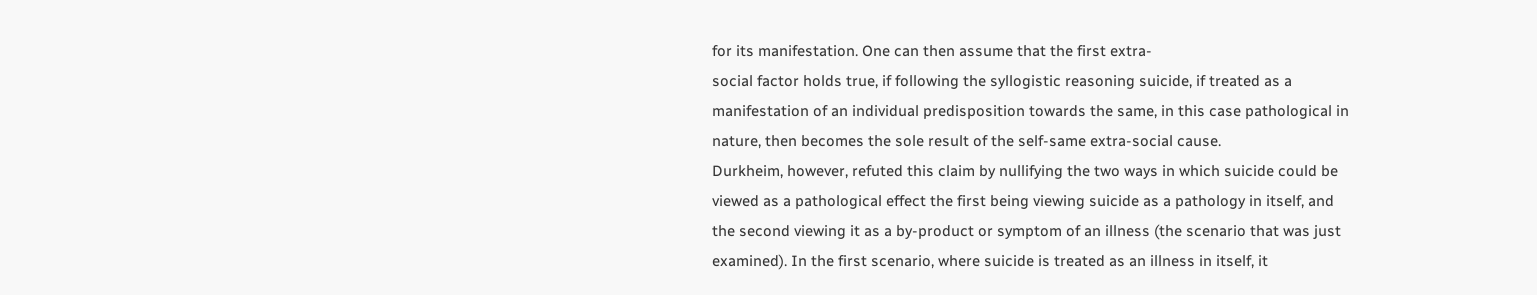for its manifestation. One can then assume that the first extra-
social factor holds true, if following the syllogistic reasoning suicide, if treated as a
manifestation of an individual predisposition towards the same, in this case pathological in
nature, then becomes the sole result of the self-same extra-social cause.
Durkheim, however, refuted this claim by nullifying the two ways in which suicide could be
viewed as a pathological effect the first being viewing suicide as a pathology in itself, and
the second viewing it as a by-product or symptom of an illness (the scenario that was just
examined). In the first scenario, where suicide is treated as an illness in itself, it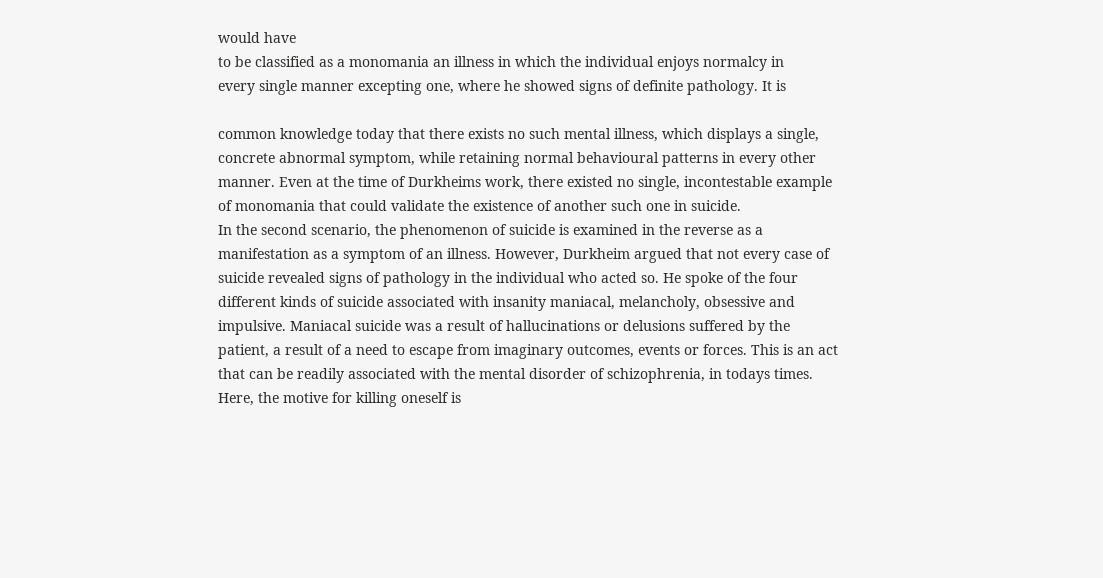would have
to be classified as a monomania an illness in which the individual enjoys normalcy in
every single manner excepting one, where he showed signs of definite pathology. It is

common knowledge today that there exists no such mental illness, which displays a single,
concrete abnormal symptom, while retaining normal behavioural patterns in every other
manner. Even at the time of Durkheims work, there existed no single, incontestable example
of monomania that could validate the existence of another such one in suicide.
In the second scenario, the phenomenon of suicide is examined in the reverse as a
manifestation as a symptom of an illness. However, Durkheim argued that not every case of
suicide revealed signs of pathology in the individual who acted so. He spoke of the four
different kinds of suicide associated with insanity maniacal, melancholy, obsessive and
impulsive. Maniacal suicide was a result of hallucinations or delusions suffered by the
patient, a result of a need to escape from imaginary outcomes, events or forces. This is an act
that can be readily associated with the mental disorder of schizophrenia, in todays times.
Here, the motive for killing oneself is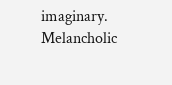imaginary. Melancholic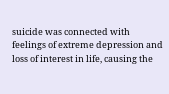suicide was connected with
feelings of extreme depression and loss of interest in life, causing the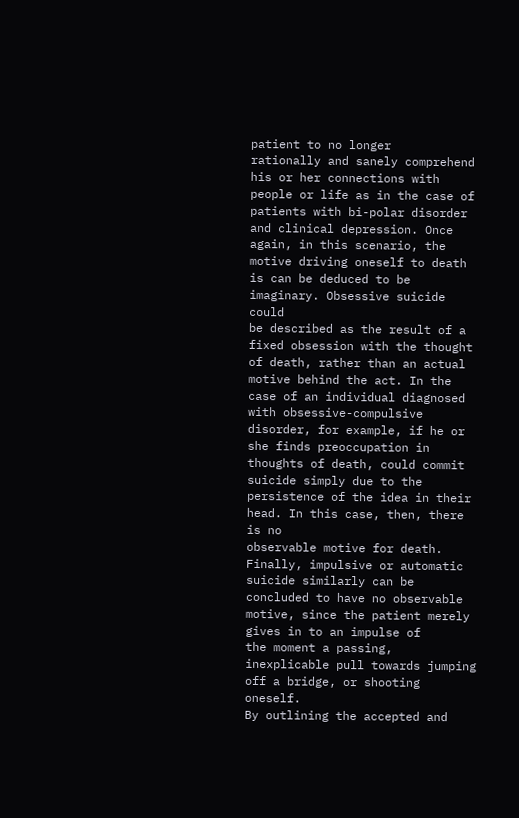patient to no longer
rationally and sanely comprehend his or her connections with people or life as in the case of
patients with bi-polar disorder and clinical depression. Once again, in this scenario, the
motive driving oneself to death is can be deduced to be imaginary. Obsessive suicide could
be described as the result of a fixed obsession with the thought of death, rather than an actual
motive behind the act. In the case of an individual diagnosed with obsessive-compulsive
disorder, for example, if he or she finds preoccupation in thoughts of death, could commit
suicide simply due to the persistence of the idea in their head. In this case, then, there is no
observable motive for death. Finally, impulsive or automatic suicide similarly can be
concluded to have no observable motive, since the patient merely gives in to an impulse of
the moment a passing, inexplicable pull towards jumping off a bridge, or shooting oneself.
By outlining the accepted and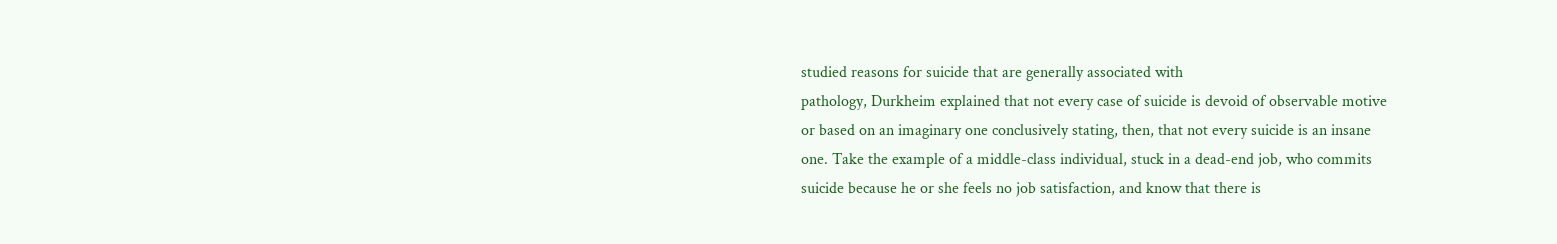studied reasons for suicide that are generally associated with
pathology, Durkheim explained that not every case of suicide is devoid of observable motive
or based on an imaginary one conclusively stating, then, that not every suicide is an insane
one. Take the example of a middle-class individual, stuck in a dead-end job, who commits
suicide because he or she feels no job satisfaction, and know that there is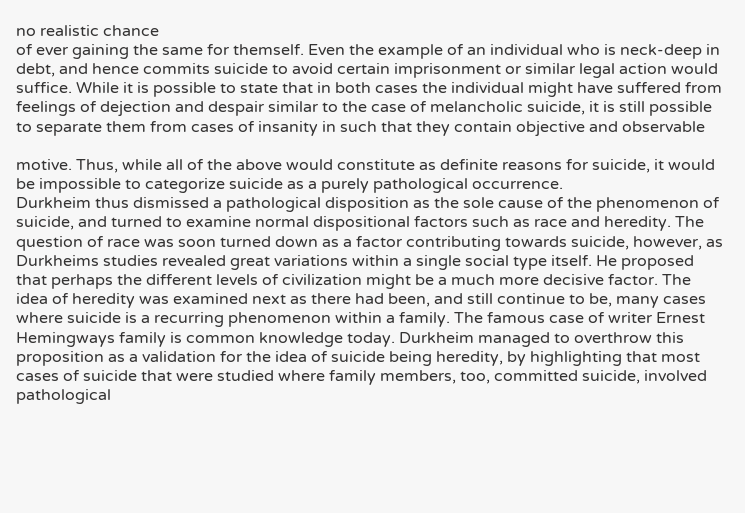no realistic chance
of ever gaining the same for themself. Even the example of an individual who is neck-deep in
debt, and hence commits suicide to avoid certain imprisonment or similar legal action would
suffice. While it is possible to state that in both cases the individual might have suffered from
feelings of dejection and despair similar to the case of melancholic suicide, it is still possible
to separate them from cases of insanity in such that they contain objective and observable

motive. Thus, while all of the above would constitute as definite reasons for suicide, it would
be impossible to categorize suicide as a purely pathological occurrence.
Durkheim thus dismissed a pathological disposition as the sole cause of the phenomenon of
suicide, and turned to examine normal dispositional factors such as race and heredity. The
question of race was soon turned down as a factor contributing towards suicide, however, as
Durkheims studies revealed great variations within a single social type itself. He proposed
that perhaps the different levels of civilization might be a much more decisive factor. The
idea of heredity was examined next as there had been, and still continue to be, many cases
where suicide is a recurring phenomenon within a family. The famous case of writer Ernest
Hemingways family is common knowledge today. Durkheim managed to overthrow this
proposition as a validation for the idea of suicide being heredity, by highlighting that most
cases of suicide that were studied where family members, too, committed suicide, involved
pathological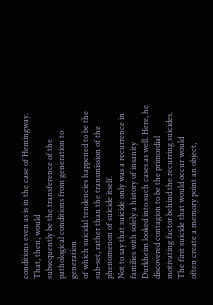conditions even as is in the case of Hemingway. That, then, would
subsequently be the transference of the pathological conditions from generation to generation
of which suicidal tendencies happened to be the sub-set, rather than the transmission of the
phenomenon of suicide itself.
Not to say that suicide only was a recurrence in families with solely a history of insanity
Durkheim looked into such cases as well. Here, he discovered contagion to be the primordial
motivating factor behind the recurring suicides. The first suicide that would occur would
often create a memory point an object,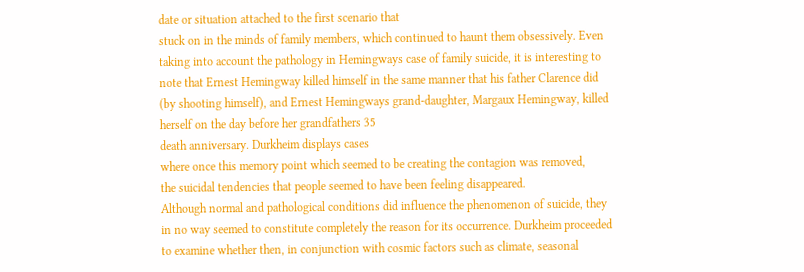date or situation attached to the first scenario that
stuck on in the minds of family members, which continued to haunt them obsessively. Even
taking into account the pathology in Hemingways case of family suicide, it is interesting to
note that Ernest Hemingway killed himself in the same manner that his father Clarence did
(by shooting himself), and Ernest Hemingways grand-daughter, Margaux Hemingway, killed
herself on the day before her grandfathers 35
death anniversary. Durkheim displays cases
where once this memory point which seemed to be creating the contagion was removed,
the suicidal tendencies that people seemed to have been feeling disappeared.
Although normal and pathological conditions did influence the phenomenon of suicide, they
in no way seemed to constitute completely the reason for its occurrence. Durkheim proceeded
to examine whether then, in conjunction with cosmic factors such as climate, seasonal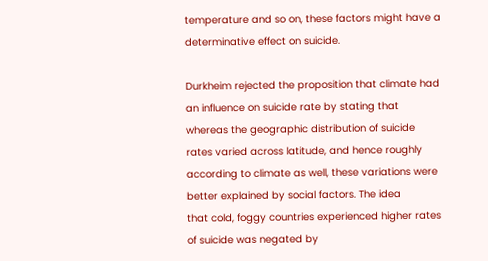temperature and so on, these factors might have a determinative effect on suicide.

Durkheim rejected the proposition that climate had an influence on suicide rate by stating that
whereas the geographic distribution of suicide rates varied across latitude, and hence roughly
according to climate as well, these variations were better explained by social factors. The idea
that cold, foggy countries experienced higher rates of suicide was negated by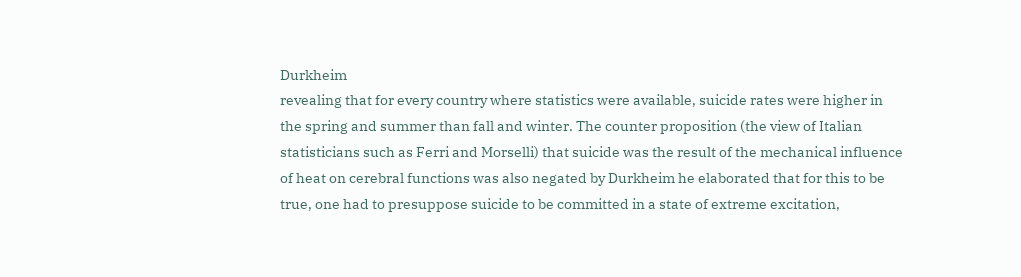Durkheim
revealing that for every country where statistics were available, suicide rates were higher in
the spring and summer than fall and winter. The counter proposition (the view of Italian
statisticians such as Ferri and Morselli) that suicide was the result of the mechanical influence
of heat on cerebral functions was also negated by Durkheim he elaborated that for this to be
true, one had to presuppose suicide to be committed in a state of extreme excitation,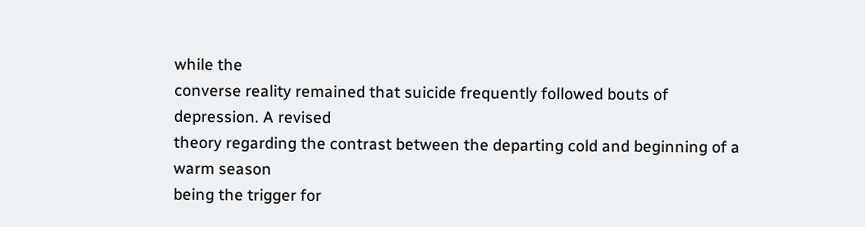while the
converse reality remained that suicide frequently followed bouts of depression. A revised
theory regarding the contrast between the departing cold and beginning of a warm season
being the trigger for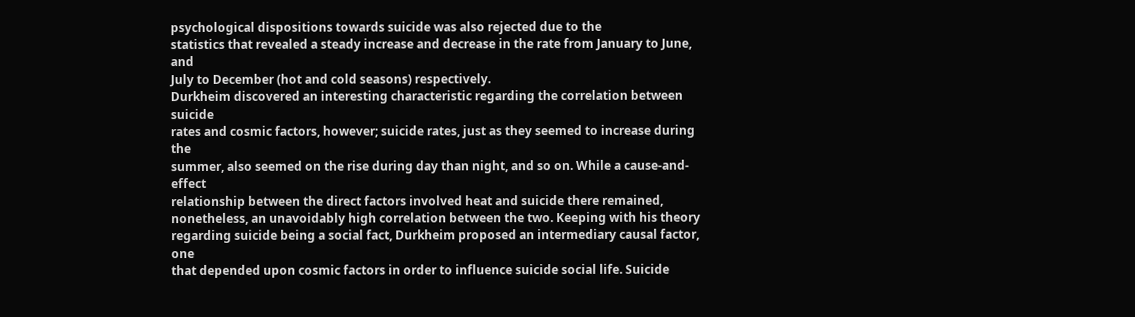psychological dispositions towards suicide was also rejected due to the
statistics that revealed a steady increase and decrease in the rate from January to June, and
July to December (hot and cold seasons) respectively.
Durkheim discovered an interesting characteristic regarding the correlation between suicide
rates and cosmic factors, however; suicide rates, just as they seemed to increase during the
summer, also seemed on the rise during day than night, and so on. While a cause-and-effect
relationship between the direct factors involved heat and suicide there remained,
nonetheless, an unavoidably high correlation between the two. Keeping with his theory
regarding suicide being a social fact, Durkheim proposed an intermediary causal factor, one
that depended upon cosmic factors in order to influence suicide social life. Suicide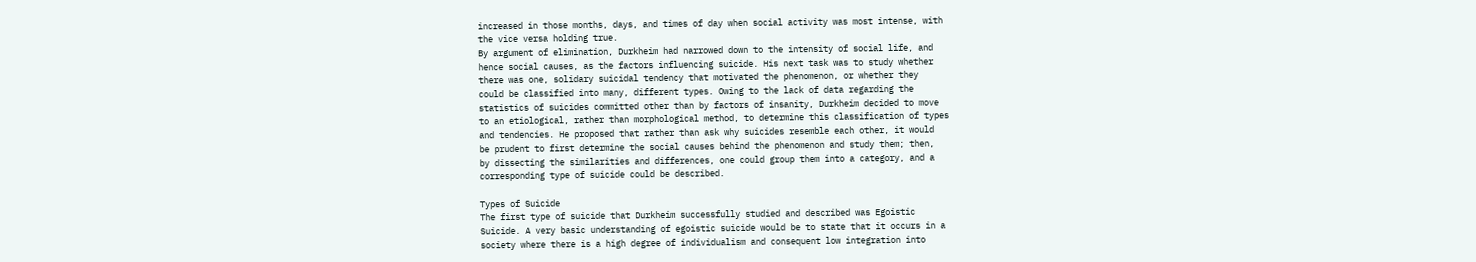increased in those months, days, and times of day when social activity was most intense, with
the vice versa holding true.
By argument of elimination, Durkheim had narrowed down to the intensity of social life, and
hence social causes, as the factors influencing suicide. His next task was to study whether
there was one, solidary suicidal tendency that motivated the phenomenon, or whether they
could be classified into many, different types. Owing to the lack of data regarding the
statistics of suicides committed other than by factors of insanity, Durkheim decided to move
to an etiological, rather than morphological method, to determine this classification of types
and tendencies. He proposed that rather than ask why suicides resemble each other, it would
be prudent to first determine the social causes behind the phenomenon and study them; then,
by dissecting the similarities and differences, one could group them into a category, and a
corresponding type of suicide could be described.

Types of Suicide
The first type of suicide that Durkheim successfully studied and described was Egoistic
Suicide. A very basic understanding of egoistic suicide would be to state that it occurs in a
society where there is a high degree of individualism and consequent low integration into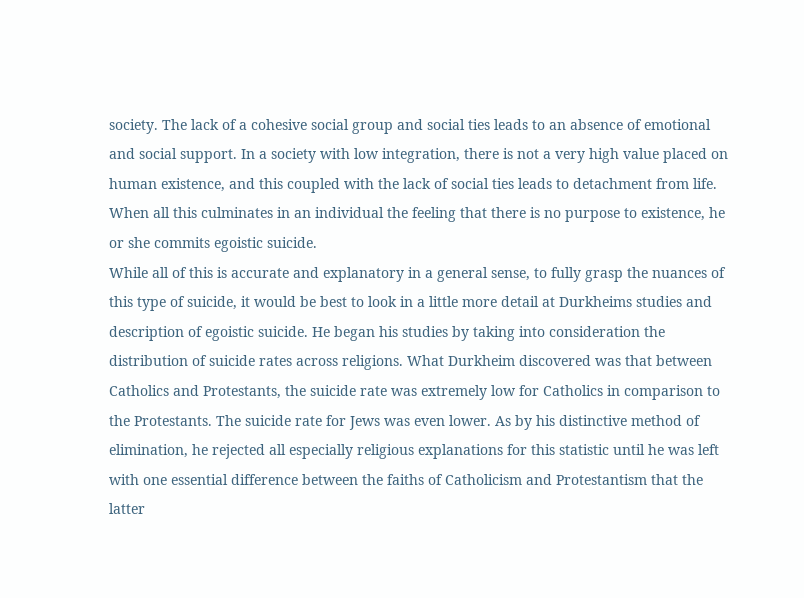society. The lack of a cohesive social group and social ties leads to an absence of emotional
and social support. In a society with low integration, there is not a very high value placed on
human existence, and this coupled with the lack of social ties leads to detachment from life.
When all this culminates in an individual the feeling that there is no purpose to existence, he
or she commits egoistic suicide.
While all of this is accurate and explanatory in a general sense, to fully grasp the nuances of
this type of suicide, it would be best to look in a little more detail at Durkheims studies and
description of egoistic suicide. He began his studies by taking into consideration the
distribution of suicide rates across religions. What Durkheim discovered was that between
Catholics and Protestants, the suicide rate was extremely low for Catholics in comparison to
the Protestants. The suicide rate for Jews was even lower. As by his distinctive method of
elimination, he rejected all especially religious explanations for this statistic until he was left
with one essential difference between the faiths of Catholicism and Protestantism that the
latter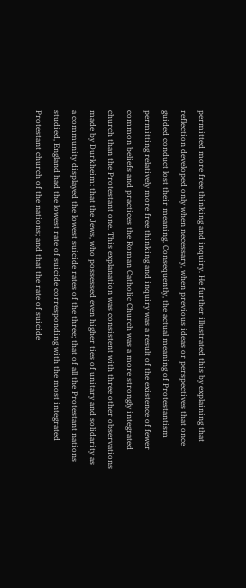permitted more free thinking and inquiry. He further illustrated this by explaining that
reflection developed only when necessary, when previous ideas or perspectives that once
guided conduct lost their meaning. Consequently, the actual meaning of Protestantism
permitting relatively more free thinking and inquiry was a result of the existence of fewer
common beliefs and practices the Roman Catholic Church was a more strongly integrated
church than the Protestant one. This explanation was consistent with three other observations
made by Durkheim: that the Jews, who possessed even higher ties of unitary and solidarity as
a community displayed the lowest suicide rates of the three; that of all the Protestant nations
studied, England had the lowest rate of suicide corresponding with the most integrated
Protestant church of the nations; and that the rate of suicide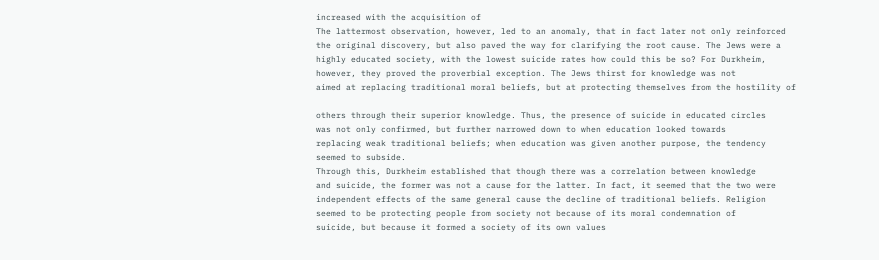increased with the acquisition of
The lattermost observation, however, led to an anomaly, that in fact later not only reinforced
the original discovery, but also paved the way for clarifying the root cause. The Jews were a
highly educated society, with the lowest suicide rates how could this be so? For Durkheim,
however, they proved the proverbial exception. The Jews thirst for knowledge was not
aimed at replacing traditional moral beliefs, but at protecting themselves from the hostility of

others through their superior knowledge. Thus, the presence of suicide in educated circles
was not only confirmed, but further narrowed down to when education looked towards
replacing weak traditional beliefs; when education was given another purpose, the tendency
seemed to subside.
Through this, Durkheim established that though there was a correlation between knowledge
and suicide, the former was not a cause for the latter. In fact, it seemed that the two were
independent effects of the same general cause the decline of traditional beliefs. Religion
seemed to be protecting people from society not because of its moral condemnation of
suicide, but because it formed a society of its own values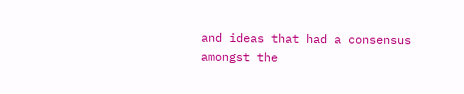and ideas that had a consensus
amongst the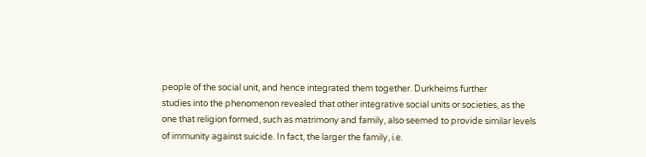people of the social unit, and hence integrated them together. Durkheims further
studies into the phenomenon revealed that other integrative social units or societies, as the
one that religion formed, such as matrimony and family, also seemed to provide similar levels
of immunity against suicide. In fact, the larger the family, i.e.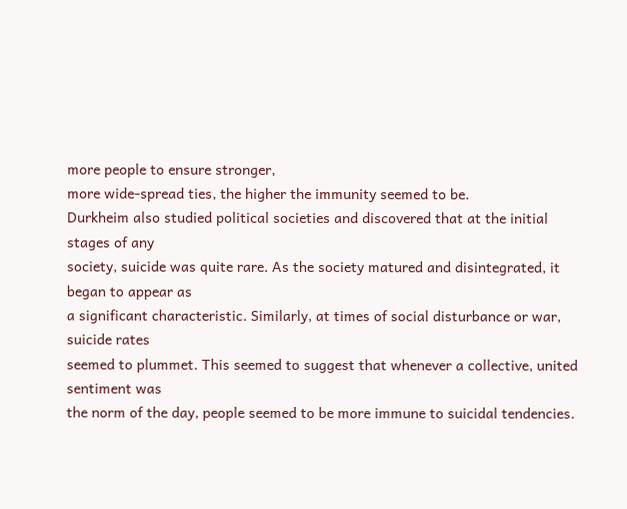more people to ensure stronger,
more wide-spread ties, the higher the immunity seemed to be.
Durkheim also studied political societies and discovered that at the initial stages of any
society, suicide was quite rare. As the society matured and disintegrated, it began to appear as
a significant characteristic. Similarly, at times of social disturbance or war, suicide rates
seemed to plummet. This seemed to suggest that whenever a collective, united sentiment was
the norm of the day, people seemed to be more immune to suicidal tendencies.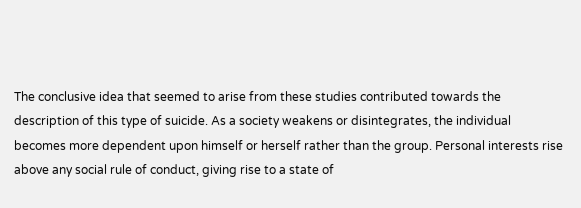The conclusive idea that seemed to arise from these studies contributed towards the
description of this type of suicide. As a society weakens or disintegrates, the individual
becomes more dependent upon himself or herself rather than the group. Personal interests rise
above any social rule of conduct, giving rise to a state of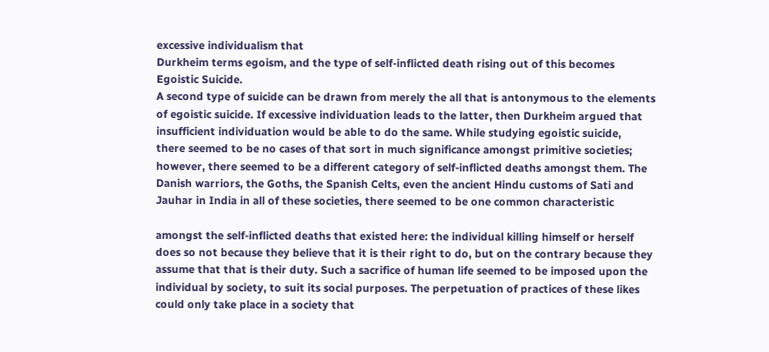excessive individualism that
Durkheim terms egoism, and the type of self-inflicted death rising out of this becomes
Egoistic Suicide.
A second type of suicide can be drawn from merely the all that is antonymous to the elements
of egoistic suicide. If excessive individuation leads to the latter, then Durkheim argued that
insufficient individuation would be able to do the same. While studying egoistic suicide,
there seemed to be no cases of that sort in much significance amongst primitive societies;
however, there seemed to be a different category of self-inflicted deaths amongst them. The
Danish warriors, the Goths, the Spanish Celts, even the ancient Hindu customs of Sati and
Jauhar in India in all of these societies, there seemed to be one common characteristic

amongst the self-inflicted deaths that existed here: the individual killing himself or herself
does so not because they believe that it is their right to do, but on the contrary because they
assume that that is their duty. Such a sacrifice of human life seemed to be imposed upon the
individual by society, to suit its social purposes. The perpetuation of practices of these likes
could only take place in a society that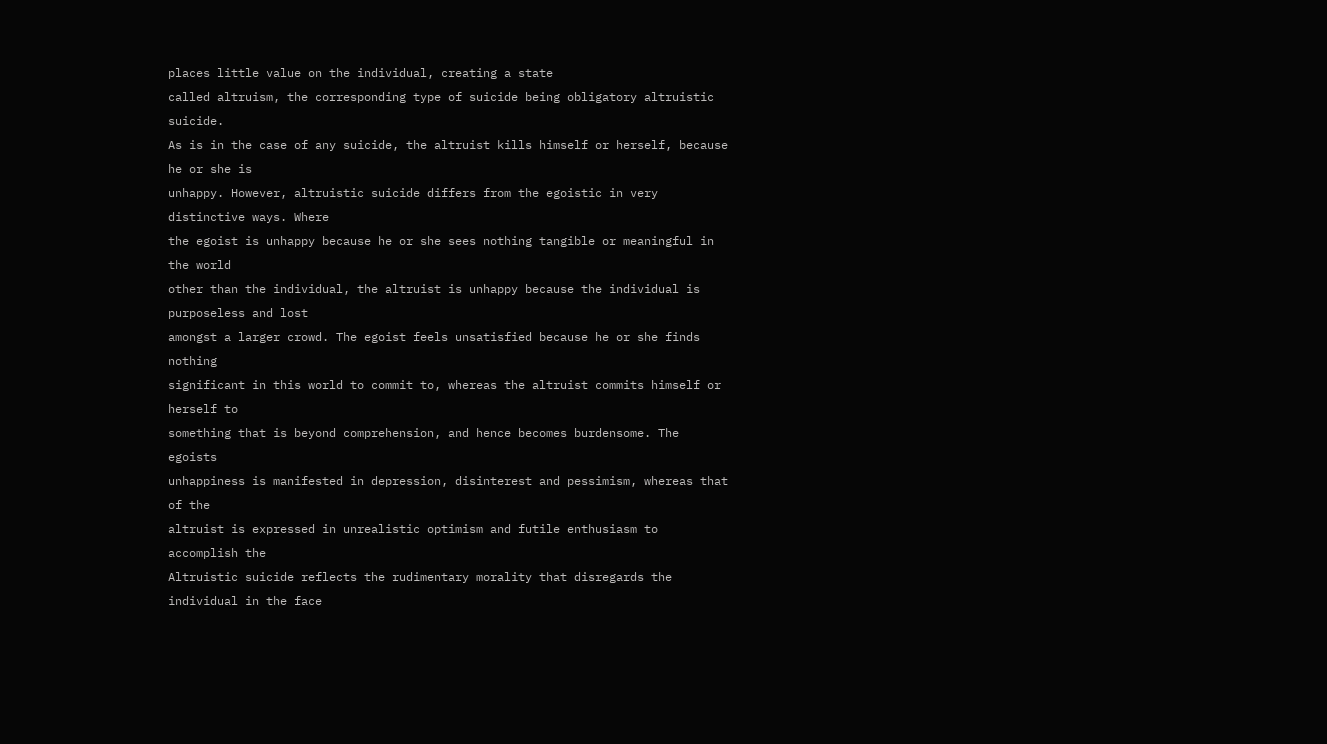places little value on the individual, creating a state
called altruism, the corresponding type of suicide being obligatory altruistic suicide.
As is in the case of any suicide, the altruist kills himself or herself, because he or she is
unhappy. However, altruistic suicide differs from the egoistic in very distinctive ways. Where
the egoist is unhappy because he or she sees nothing tangible or meaningful in the world
other than the individual, the altruist is unhappy because the individual is purposeless and lost
amongst a larger crowd. The egoist feels unsatisfied because he or she finds nothing
significant in this world to commit to, whereas the altruist commits himself or herself to
something that is beyond comprehension, and hence becomes burdensome. The egoists
unhappiness is manifested in depression, disinterest and pessimism, whereas that of the
altruist is expressed in unrealistic optimism and futile enthusiasm to accomplish the
Altruistic suicide reflects the rudimentary morality that disregards the individual in the face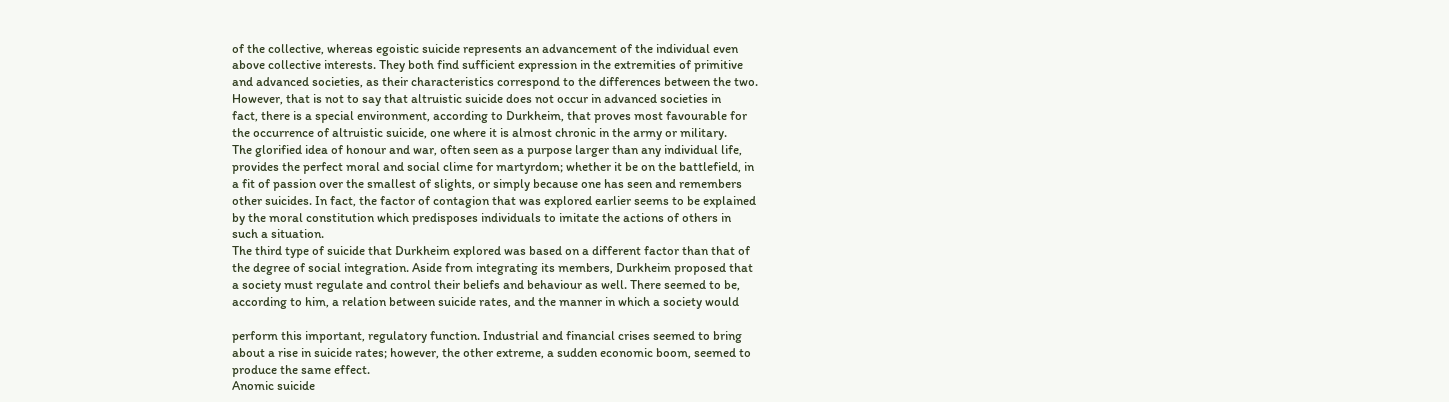of the collective, whereas egoistic suicide represents an advancement of the individual even
above collective interests. They both find sufficient expression in the extremities of primitive
and advanced societies, as their characteristics correspond to the differences between the two.
However, that is not to say that altruistic suicide does not occur in advanced societies in
fact, there is a special environment, according to Durkheim, that proves most favourable for
the occurrence of altruistic suicide, one where it is almost chronic in the army or military.
The glorified idea of honour and war, often seen as a purpose larger than any individual life,
provides the perfect moral and social clime for martyrdom; whether it be on the battlefield, in
a fit of passion over the smallest of slights, or simply because one has seen and remembers
other suicides. In fact, the factor of contagion that was explored earlier seems to be explained
by the moral constitution which predisposes individuals to imitate the actions of others in
such a situation.
The third type of suicide that Durkheim explored was based on a different factor than that of
the degree of social integration. Aside from integrating its members, Durkheim proposed that
a society must regulate and control their beliefs and behaviour as well. There seemed to be,
according to him, a relation between suicide rates, and the manner in which a society would

perform this important, regulatory function. Industrial and financial crises seemed to bring
about a rise in suicide rates; however, the other extreme, a sudden economic boom, seemed to
produce the same effect.
Anomic suicide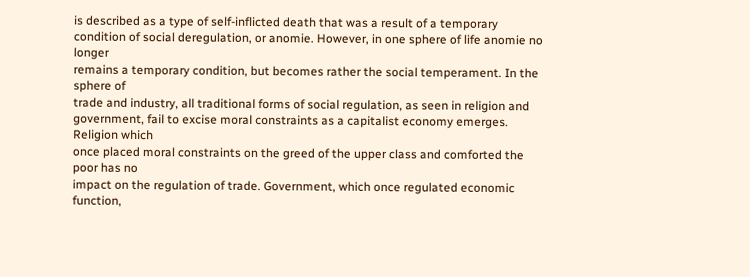is described as a type of self-inflicted death that was a result of a temporary
condition of social deregulation, or anomie. However, in one sphere of life anomie no longer
remains a temporary condition, but becomes rather the social temperament. In the sphere of
trade and industry, all traditional forms of social regulation, as seen in religion and
government, fail to excise moral constraints as a capitalist economy emerges. Religion which
once placed moral constraints on the greed of the upper class and comforted the poor has no
impact on the regulation of trade. Government, which once regulated economic function,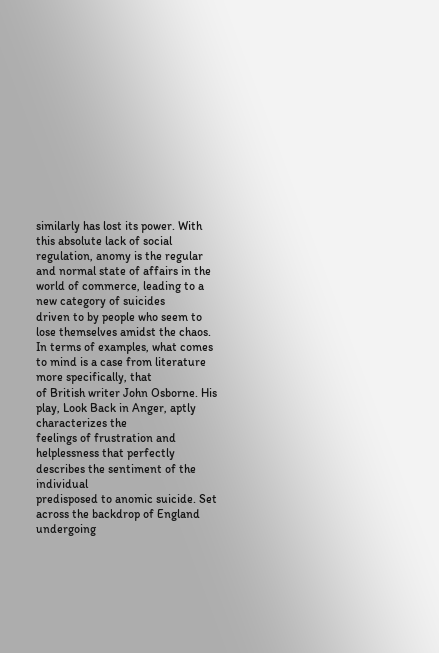similarly has lost its power. With this absolute lack of social regulation, anomy is the regular
and normal state of affairs in the world of commerce, leading to a new category of suicides
driven to by people who seem to lose themselves amidst the chaos.
In terms of examples, what comes to mind is a case from literature more specifically, that
of British writer John Osborne. His play, Look Back in Anger, aptly characterizes the
feelings of frustration and helplessness that perfectly describes the sentiment of the individual
predisposed to anomic suicide. Set across the backdrop of England undergoing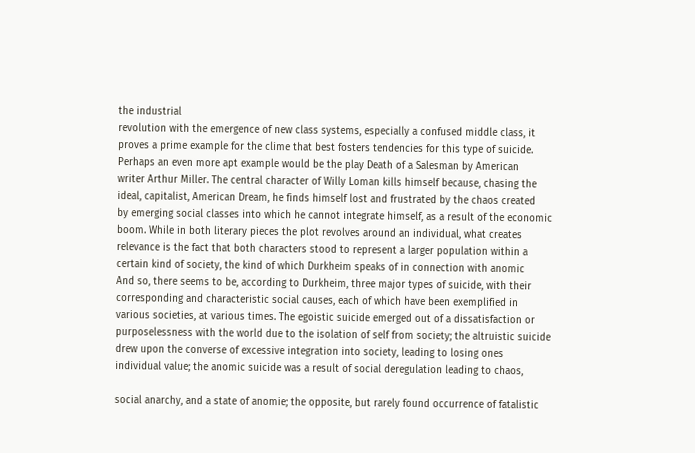the industrial
revolution with the emergence of new class systems, especially a confused middle class, it
proves a prime example for the clime that best fosters tendencies for this type of suicide.
Perhaps an even more apt example would be the play Death of a Salesman by American
writer Arthur Miller. The central character of Willy Loman kills himself because, chasing the
ideal, capitalist, American Dream, he finds himself lost and frustrated by the chaos created
by emerging social classes into which he cannot integrate himself, as a result of the economic
boom. While in both literary pieces the plot revolves around an individual, what creates
relevance is the fact that both characters stood to represent a larger population within a
certain kind of society, the kind of which Durkheim speaks of in connection with anomic
And so, there seems to be, according to Durkheim, three major types of suicide, with their
corresponding and characteristic social causes, each of which have been exemplified in
various societies, at various times. The egoistic suicide emerged out of a dissatisfaction or
purposelessness with the world due to the isolation of self from society; the altruistic suicide
drew upon the converse of excessive integration into society, leading to losing ones
individual value; the anomic suicide was a result of social deregulation leading to chaos,

social anarchy, and a state of anomie; the opposite, but rarely found occurrence of fatalistic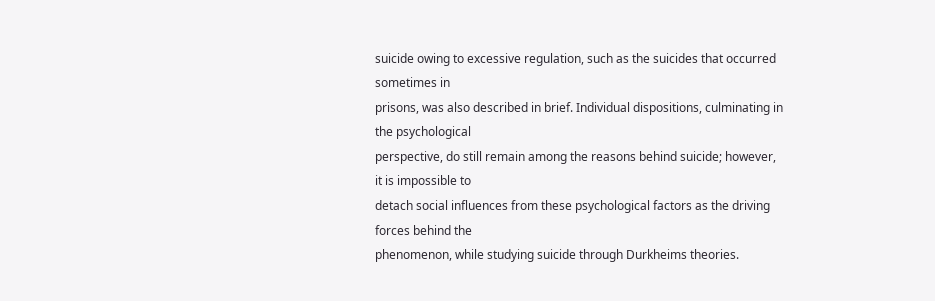suicide owing to excessive regulation, such as the suicides that occurred sometimes in
prisons, was also described in brief. Individual dispositions, culminating in the psychological
perspective, do still remain among the reasons behind suicide; however, it is impossible to
detach social influences from these psychological factors as the driving forces behind the
phenomenon, while studying suicide through Durkheims theories.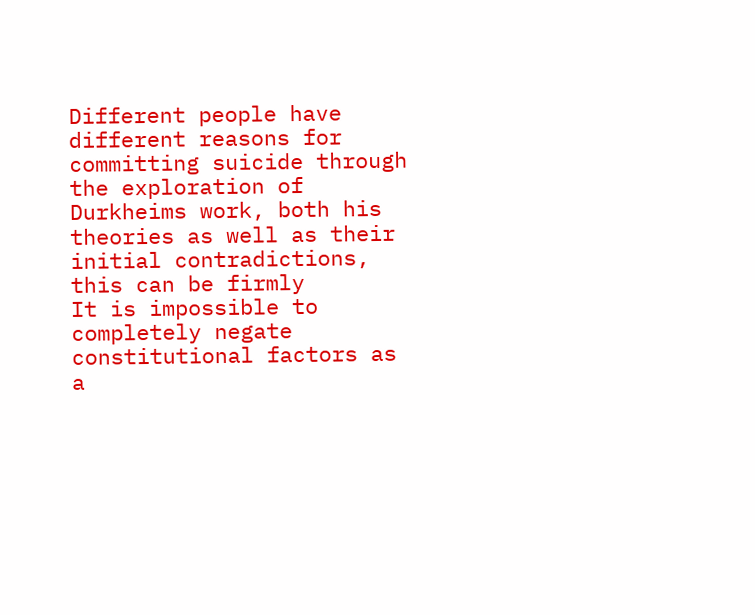Different people have different reasons for committing suicide through the exploration of
Durkheims work, both his theories as well as their initial contradictions, this can be firmly
It is impossible to completely negate constitutional factors as a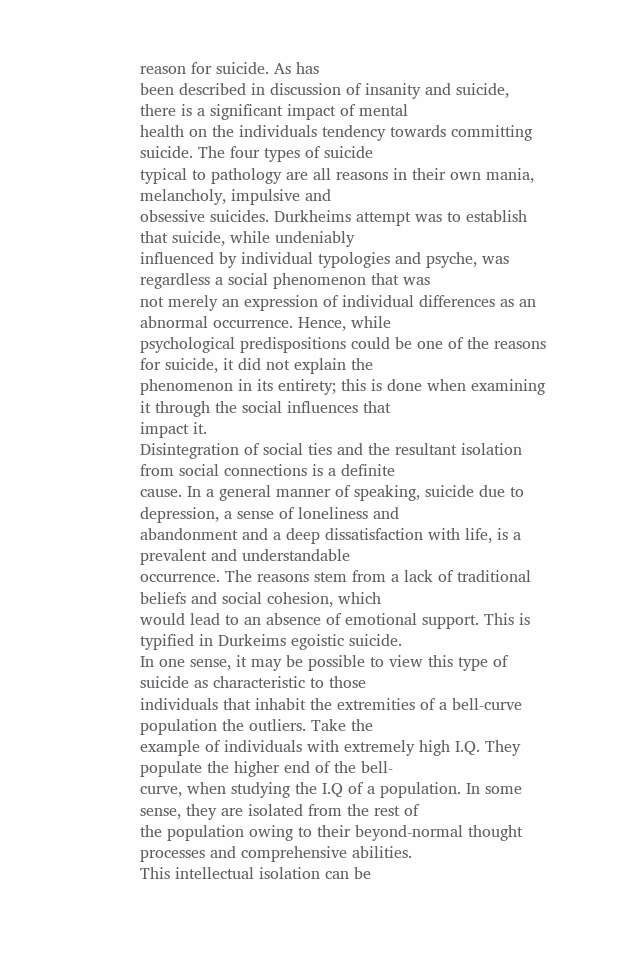reason for suicide. As has
been described in discussion of insanity and suicide, there is a significant impact of mental
health on the individuals tendency towards committing suicide. The four types of suicide
typical to pathology are all reasons in their own mania, melancholy, impulsive and
obsessive suicides. Durkheims attempt was to establish that suicide, while undeniably
influenced by individual typologies and psyche, was regardless a social phenomenon that was
not merely an expression of individual differences as an abnormal occurrence. Hence, while
psychological predispositions could be one of the reasons for suicide, it did not explain the
phenomenon in its entirety; this is done when examining it through the social influences that
impact it.
Disintegration of social ties and the resultant isolation from social connections is a definite
cause. In a general manner of speaking, suicide due to depression, a sense of loneliness and
abandonment and a deep dissatisfaction with life, is a prevalent and understandable
occurrence. The reasons stem from a lack of traditional beliefs and social cohesion, which
would lead to an absence of emotional support. This is typified in Durkeims egoistic suicide.
In one sense, it may be possible to view this type of suicide as characteristic to those
individuals that inhabit the extremities of a bell-curve population the outliers. Take the
example of individuals with extremely high I.Q. They populate the higher end of the bell-
curve, when studying the I.Q of a population. In some sense, they are isolated from the rest of
the population owing to their beyond-normal thought processes and comprehensive abilities.
This intellectual isolation can be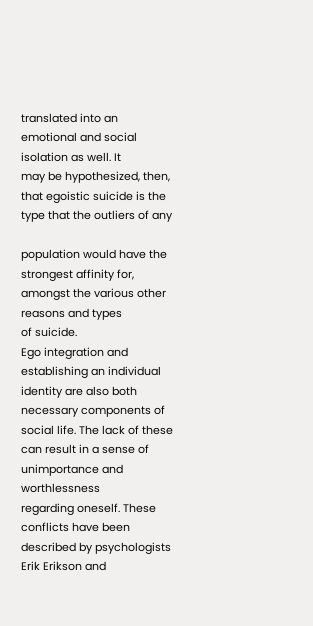translated into an emotional and social isolation as well. It
may be hypothesized, then, that egoistic suicide is the type that the outliers of any

population would have the strongest affinity for, amongst the various other reasons and types
of suicide.
Ego integration and establishing an individual identity are also both necessary components of
social life. The lack of these can result in a sense of unimportance and worthlessness
regarding oneself. These conflicts have been described by psychologists Erik Erikson and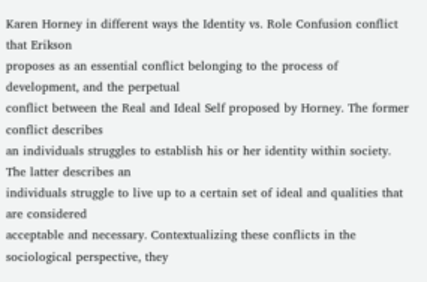Karen Horney in different ways the Identity vs. Role Confusion conflict that Erikson
proposes as an essential conflict belonging to the process of development, and the perpetual
conflict between the Real and Ideal Self proposed by Horney. The former conflict describes
an individuals struggles to establish his or her identity within society. The latter describes an
individuals struggle to live up to a certain set of ideal and qualities that are considered
acceptable and necessary. Contextualizing these conflicts in the sociological perspective, they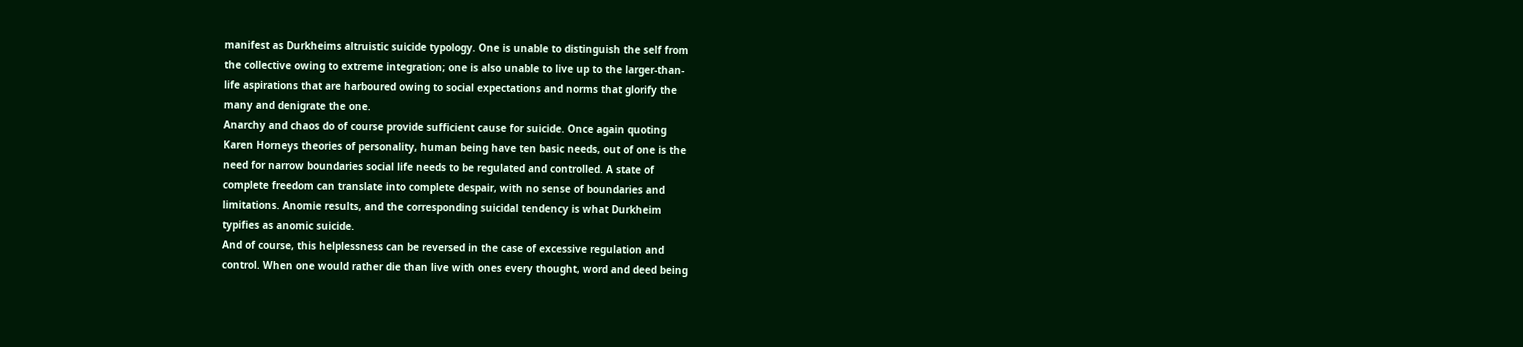manifest as Durkheims altruistic suicide typology. One is unable to distinguish the self from
the collective owing to extreme integration; one is also unable to live up to the larger-than-
life aspirations that are harboured owing to social expectations and norms that glorify the
many and denigrate the one.
Anarchy and chaos do of course provide sufficient cause for suicide. Once again quoting
Karen Horneys theories of personality, human being have ten basic needs, out of one is the
need for narrow boundaries social life needs to be regulated and controlled. A state of
complete freedom can translate into complete despair, with no sense of boundaries and
limitations. Anomie results, and the corresponding suicidal tendency is what Durkheim
typifies as anomic suicide.
And of course, this helplessness can be reversed in the case of excessive regulation and
control. When one would rather die than live with ones every thought, word and deed being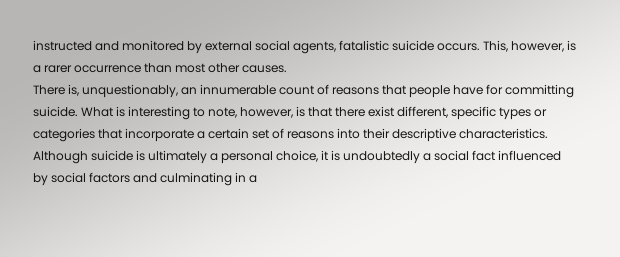instructed and monitored by external social agents, fatalistic suicide occurs. This, however, is
a rarer occurrence than most other causes.
There is, unquestionably, an innumerable count of reasons that people have for committing
suicide. What is interesting to note, however, is that there exist different, specific types or
categories that incorporate a certain set of reasons into their descriptive characteristics.
Although suicide is ultimately a personal choice, it is undoubtedly a social fact influenced
by social factors and culminating in a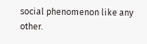social phenomenon like any other.